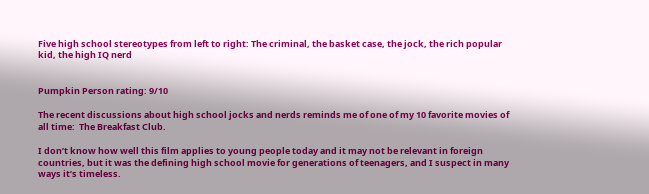Five high school stereotypes from left to right: The criminal, the basket case, the jock, the rich popular kid, the high IQ nerd


Pumpkin Person rating: 9/10

The recent discussions about high school jocks and nerds reminds me of one of my 10 favorite movies of all time:  The Breakfast Club.

I don’t know how well this film applies to young people today and it may not be relevant in foreign countries, but it was the defining high school movie for generations of teenagers, and I suspect in many ways it’s timeless.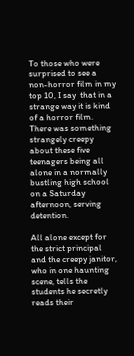To those who were surprised to see a non-horror film in my top 10, I say  that in a strange way it is kind of a horror film.  There was something strangely creepy about these five teenagers being all alone in a normally bustling high school on a Saturday afternoon, serving detention.

All alone except for the strict principal and the creepy janitor, who in one haunting scene, tells the students he secretly reads their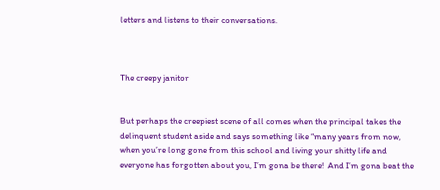letters and listens to their conversations.



The creepy janitor


But perhaps the creepiest scene of all comes when the principal takes the delinquent student aside and says something like “many years from now,  when you’re long gone from this school and living your shitty life and everyone has forgotten about you, I’m gona be there!  And I’m gona beat the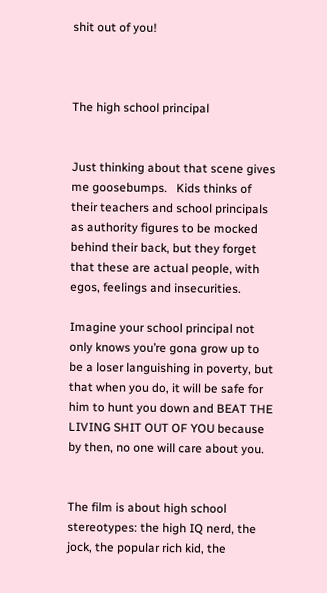shit out of you!



The high school principal


Just thinking about that scene gives me goosebumps.   Kids thinks of their teachers and school principals as authority figures to be mocked behind their back, but they forget that these are actual people, with egos, feelings and insecurities.

Imagine your school principal not only knows you’re gona grow up to be a loser languishing in poverty, but that when you do, it will be safe for him to hunt you down and BEAT THE LIVING SHIT OUT OF YOU because by then, no one will care about you.


The film is about high school stereotypes: the high IQ nerd, the jock, the popular rich kid, the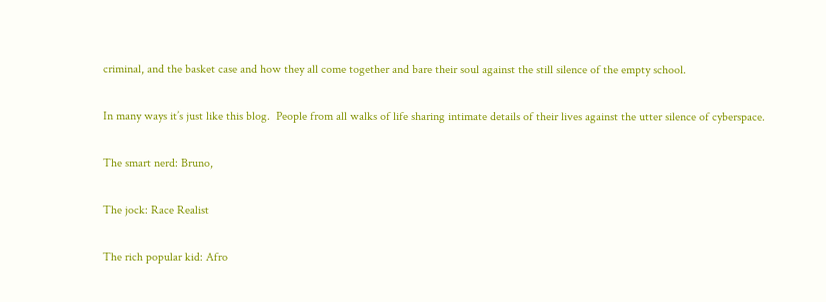criminal, and the basket case and how they all come together and bare their soul against the still silence of the empty school.

In many ways it’s just like this blog.  People from all walks of life sharing intimate details of their lives against the utter silence of cyberspace.

The smart nerd: Bruno,

The jock: Race Realist

The rich popular kid: Afro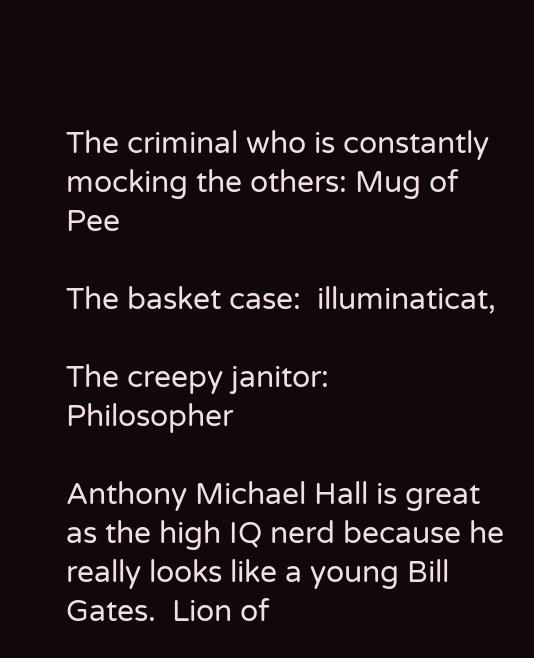The criminal who is constantly mocking the others: Mug of Pee

The basket case:  illuminaticat,

The creepy janitor:  Philosopher

Anthony Michael Hall is great as the high IQ nerd because he really looks like a young Bill Gates.  Lion of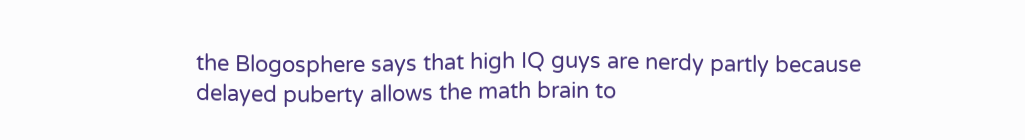the Blogosphere says that high IQ guys are nerdy partly because delayed puberty allows the math brain to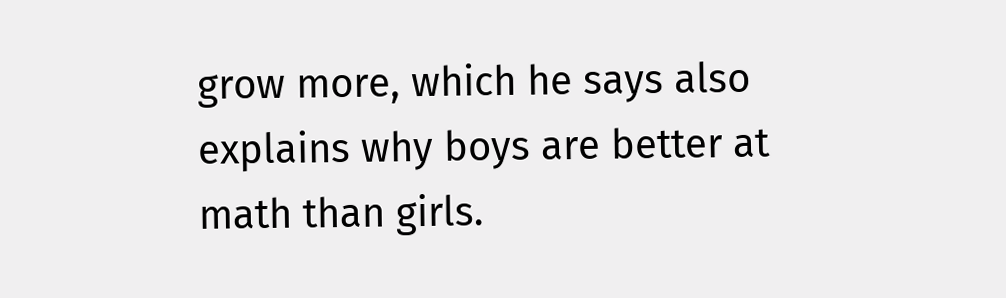grow more, which he says also explains why boys are better at math than girls.